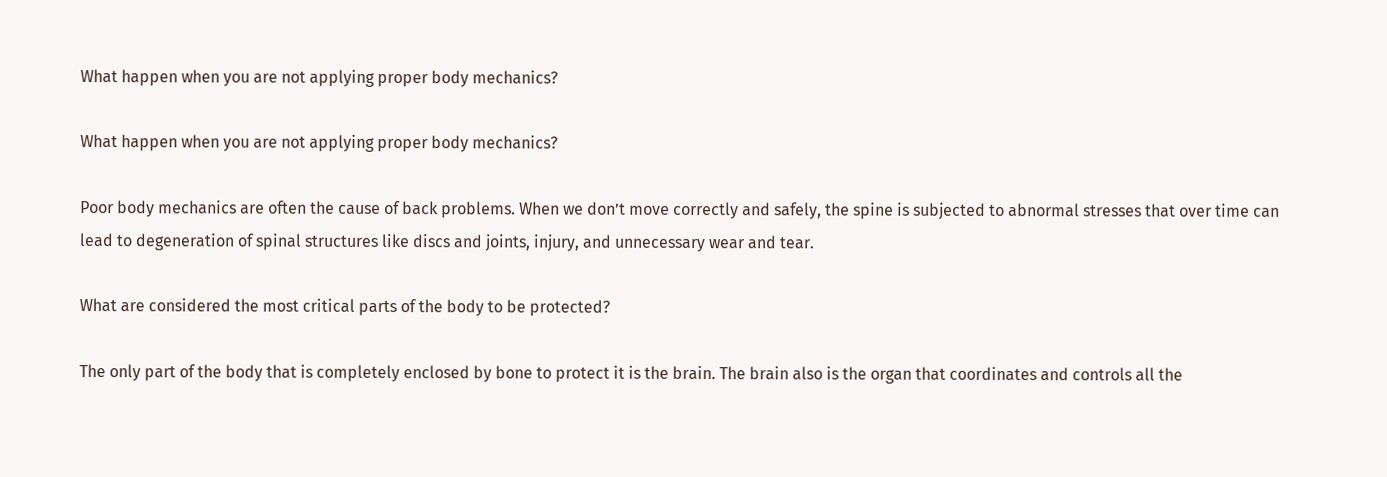What happen when you are not applying proper body mechanics?

What happen when you are not applying proper body mechanics?

Poor body mechanics are often the cause of back problems. When we don’t move correctly and safely, the spine is subjected to abnormal stresses that over time can lead to degeneration of spinal structures like discs and joints, injury, and unnecessary wear and tear.

What are considered the most critical parts of the body to be protected?

The only part of the body that is completely enclosed by bone to protect it is the brain. The brain also is the organ that coordinates and controls all the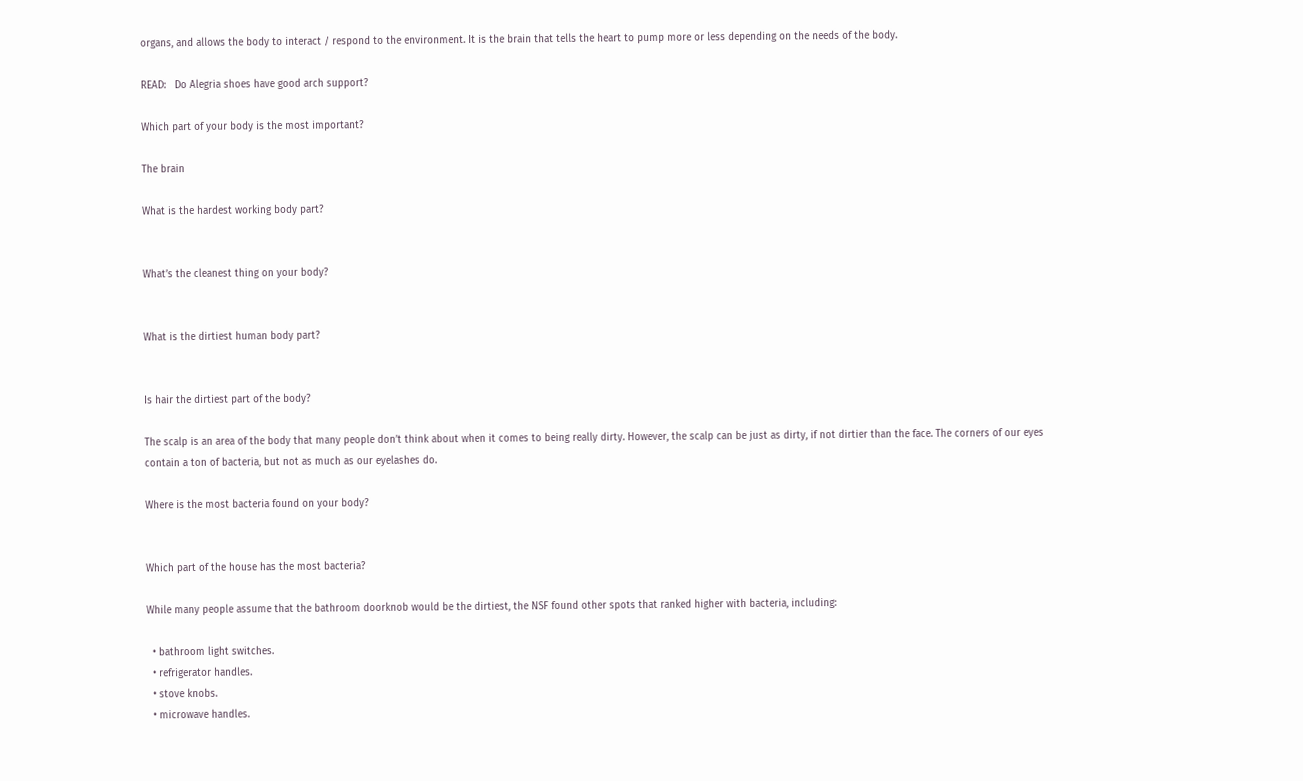organs, and allows the body to interact / respond to the environment. It is the brain that tells the heart to pump more or less depending on the needs of the body.

READ:   Do Alegria shoes have good arch support?

Which part of your body is the most important?

The brain

What is the hardest working body part?


What’s the cleanest thing on your body?


What is the dirtiest human body part?


Is hair the dirtiest part of the body?

The scalp is an area of the body that many people don’t think about when it comes to being really dirty. However, the scalp can be just as dirty, if not dirtier than the face. The corners of our eyes contain a ton of bacteria, but not as much as our eyelashes do.

Where is the most bacteria found on your body?


Which part of the house has the most bacteria?

While many people assume that the bathroom doorknob would be the dirtiest, the NSF found other spots that ranked higher with bacteria, including:

  • bathroom light switches.
  • refrigerator handles.
  • stove knobs.
  • microwave handles.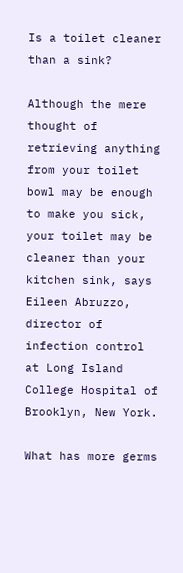Is a toilet cleaner than a sink?

Although the mere thought of retrieving anything from your toilet bowl may be enough to make you sick, your toilet may be cleaner than your kitchen sink, says Eileen Abruzzo, director of infection control at Long Island College Hospital of Brooklyn, New York.

What has more germs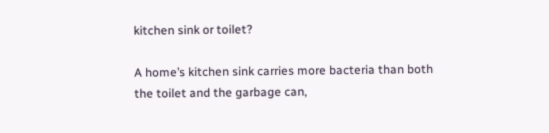kitchen sink or toilet?

A home’s kitchen sink carries more bacteria than both the toilet and the garbage can,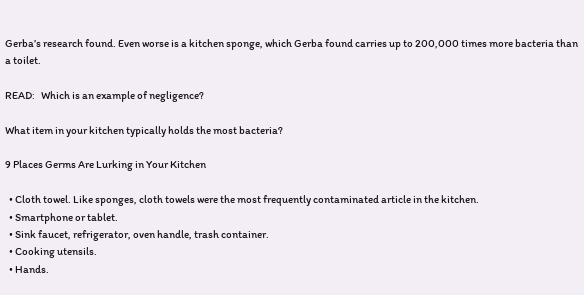Gerba’s research found. Even worse is a kitchen sponge, which Gerba found carries up to 200,000 times more bacteria than a toilet.

READ:   Which is an example of negligence?

What item in your kitchen typically holds the most bacteria?

9 Places Germs Are Lurking in Your Kitchen

  • Cloth towel. Like sponges, cloth towels were the most frequently contaminated article in the kitchen.
  • Smartphone or tablet.
  • Sink faucet, refrigerator, oven handle, trash container.
  • Cooking utensils.
  • Hands.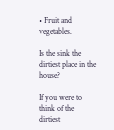• Fruit and vegetables.

Is the sink the dirtiest place in the house?

If you were to think of the dirtiest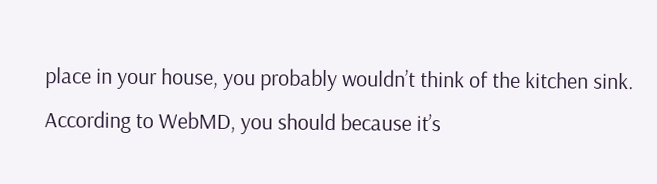place in your house, you probably wouldn’t think of the kitchen sink. According to WebMD, you should because it’s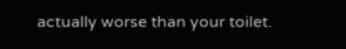actually worse than your toilet.